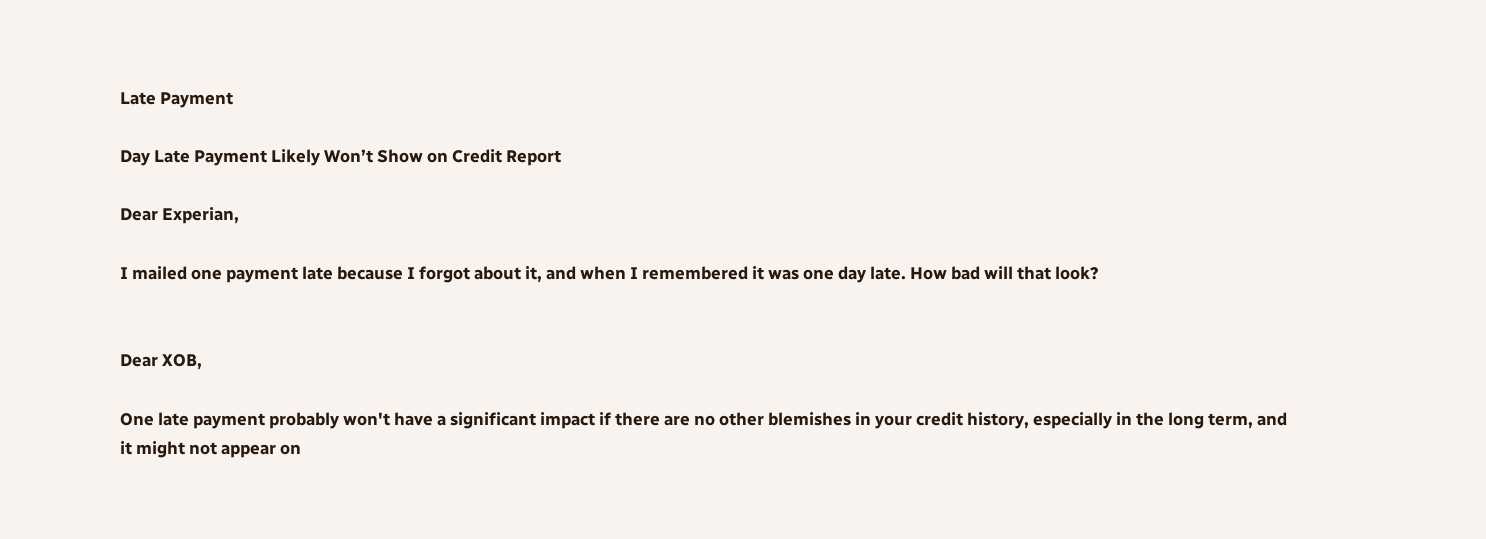Late Payment

Day Late Payment Likely Won’t Show on Credit Report

Dear Experian,

I mailed one payment late because I forgot about it, and when I remembered it was one day late. How bad will that look?


Dear XOB,

One late payment probably won't have a significant impact if there are no other blemishes in your credit history, especially in the long term, and it might not appear on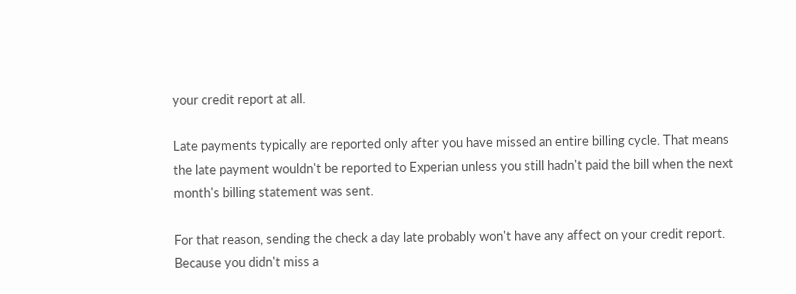your credit report at all.

Late payments typically are reported only after you have missed an entire billing cycle. That means the late payment wouldn't be reported to Experian unless you still hadn't paid the bill when the next month's billing statement was sent.

For that reason, sending the check a day late probably won't have any affect on your credit report. Because you didn't miss a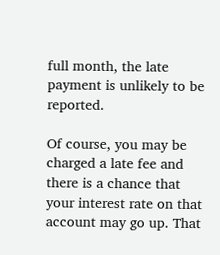full month, the late payment is unlikely to be reported.

Of course, you may be charged a late fee and there is a chance that your interest rate on that account may go up. That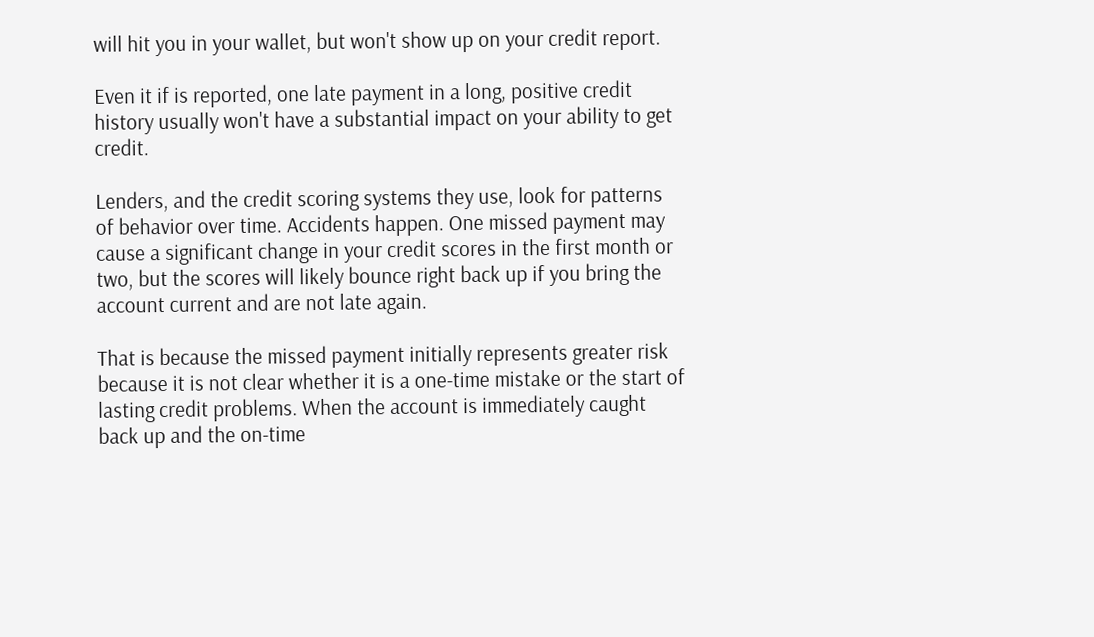will hit you in your wallet, but won't show up on your credit report.

Even it if is reported, one late payment in a long, positive credit history usually won't have a substantial impact on your ability to get credit.

Lenders, and the credit scoring systems they use, look for patterns of behavior over time. Accidents happen. One missed payment may cause a significant change in your credit scores in the first month or two, but the scores will likely bounce right back up if you bring the account current and are not late again.

That is because the missed payment initially represents greater risk because it is not clear whether it is a one-time mistake or the start of lasting credit problems. When the account is immediately caught back up and the on-time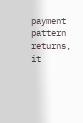payment pattern returns, it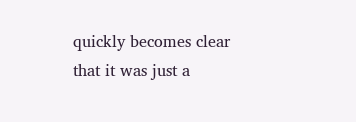quickly becomes clear that it was just a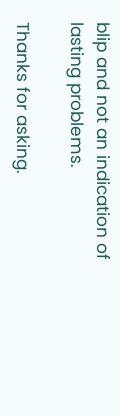blip and not an indication of lasting problems.

Thanks for asking.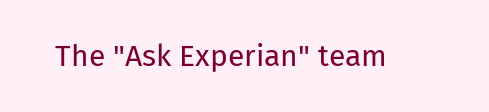The "Ask Experian" team